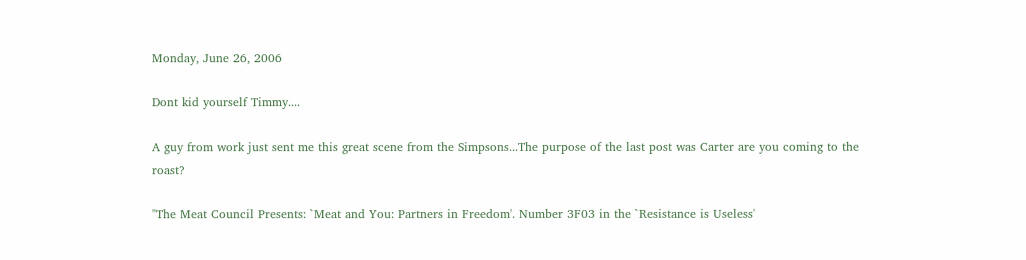Monday, June 26, 2006

Dont kid yourself Timmy....

A guy from work just sent me this great scene from the Simpsons...The purpose of the last post was Carter are you coming to the roast?

"The Meat Council Presents: `Meat and You: Partners in Freedom'. Number 3F03 in the `Resistance is Useless'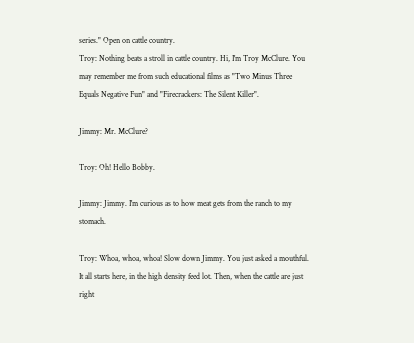series." Open on cattle country.
Troy: Nothing beats a stroll in cattle country. Hi, I'm Troy McClure. You may remember me from such educational films as "Two Minus Three Equals Negative Fun" and "Firecrackers: The Silent Killer".

Jimmy: Mr. McClure?

Troy: Oh! Hello Bobby.

Jimmy: Jimmy. I'm curious as to how meat gets from the ranch to my stomach.

Troy: Whoa, whoa, whoa! Slow down Jimmy. You just asked a mouthful. It all starts here, in the high density feed lot. Then, when the cattle are just right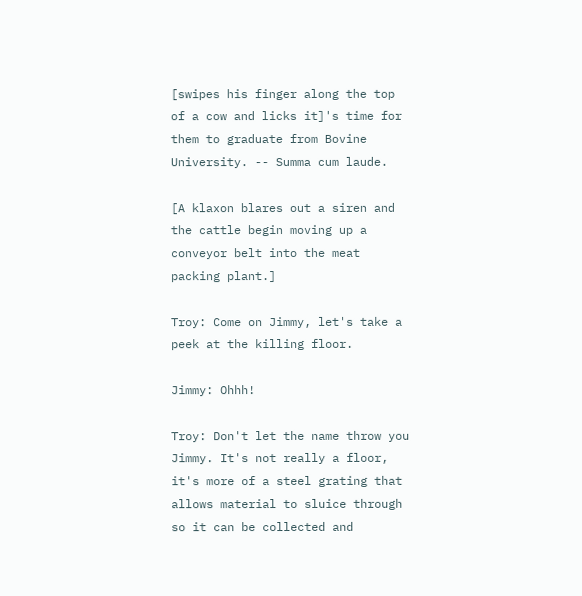[swipes his finger along the top of a cow and licks it]'s time for them to graduate from Bovine University. -- Summa cum laude.

[A klaxon blares out a siren and the cattle begin moving up a conveyor belt into the meat packing plant.]

Troy: Come on Jimmy, let's take a peek at the killing floor.

Jimmy: Ohhh!

Troy: Don't let the name throw you Jimmy. It's not really a floor, it's more of a steel grating that allows material to sluice through so it can be collected and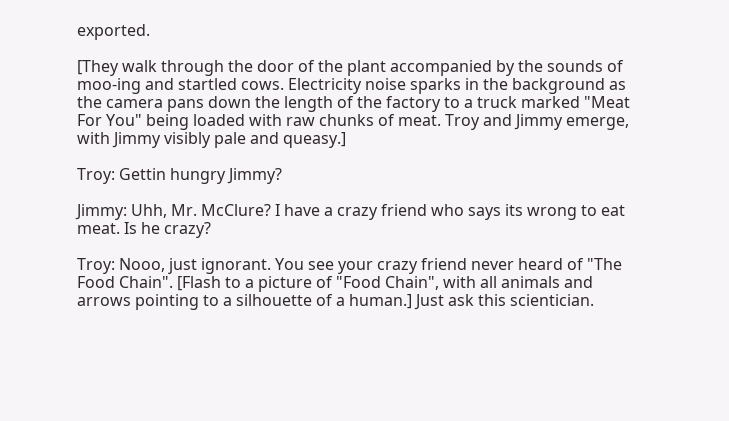exported.

[They walk through the door of the plant accompanied by the sounds of moo-ing and startled cows. Electricity noise sparks in the background as the camera pans down the length of the factory to a truck marked "Meat For You" being loaded with raw chunks of meat. Troy and Jimmy emerge, with Jimmy visibly pale and queasy.]

Troy: Gettin hungry Jimmy?

Jimmy: Uhh, Mr. McClure? I have a crazy friend who says its wrong to eat meat. Is he crazy?

Troy: Nooo, just ignorant. You see your crazy friend never heard of "The Food Chain". [Flash to a picture of "Food Chain", with all animals and arrows pointing to a silhouette of a human.] Just ask this scientician.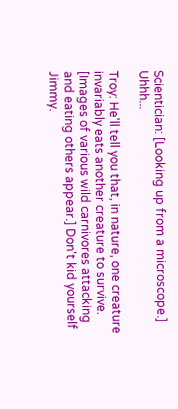Scientician: [Looking up from a microscope.] Uhhh...

Troy: He'll tell you that, in nature, one creature invariably eats another creature to survive. [Images of various wild carnivores attacking and eating others appear.] Don't kid yourself Jimmy.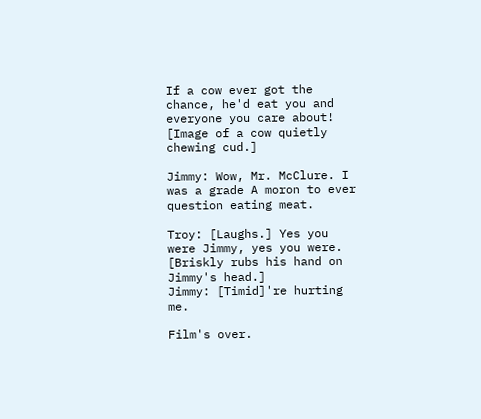If a cow ever got the chance, he'd eat you and everyone you care about! [Image of a cow quietly chewing cud.]

Jimmy: Wow, Mr. McClure. I was a grade A moron to ever question eating meat.

Troy: [Laughs.] Yes you were Jimmy, yes you were. [Briskly rubs his hand on Jimmy's head.]
Jimmy: [Timid]'re hurting me.

Film's over.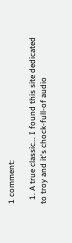1 comment:

  1. A true classic... I found this site dedicated to troy and it's chock-full-of audio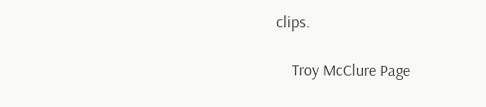clips.

    Troy McClure Page